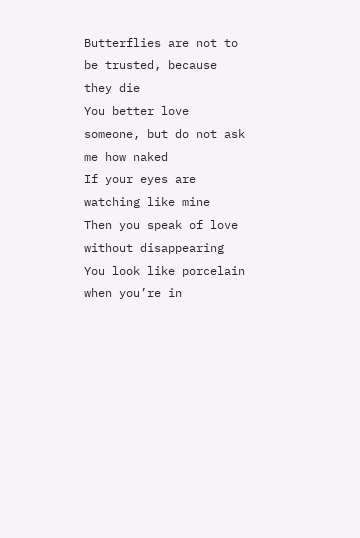Butterflies are not to be trusted, because they die
You better love someone, but do not ask me how naked
If your eyes are watching like mine
Then you speak of love without disappearing
You look like porcelain when you’re in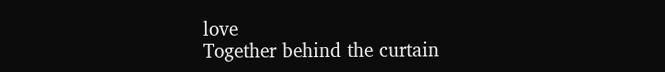love
Together behind the curtain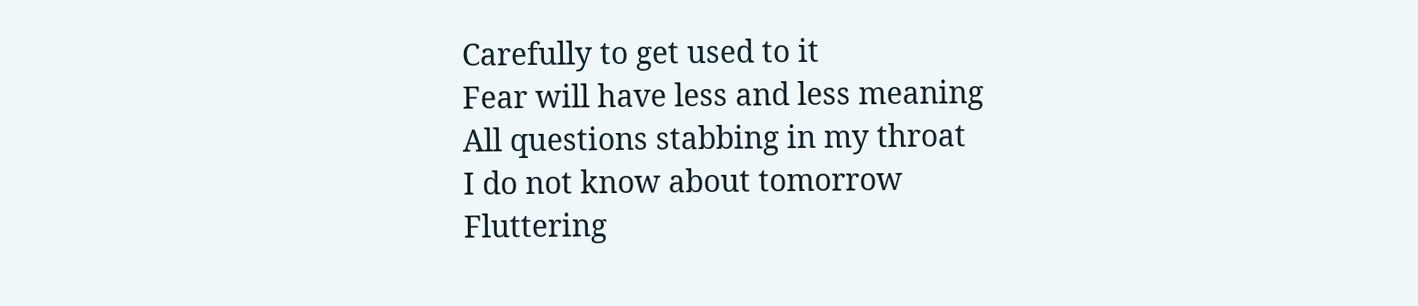Carefully to get used to it
Fear will have less and less meaning
All questions stabbing in my throat
I do not know about tomorrow
Fluttering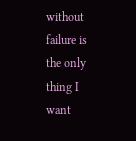without failure is the only thing I want